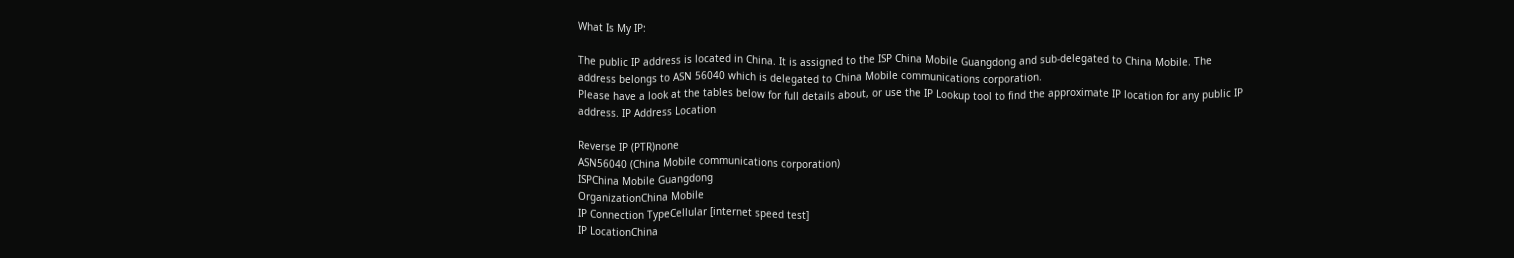What Is My IP:

The public IP address is located in China. It is assigned to the ISP China Mobile Guangdong and sub-delegated to China Mobile. The address belongs to ASN 56040 which is delegated to China Mobile communications corporation.
Please have a look at the tables below for full details about, or use the IP Lookup tool to find the approximate IP location for any public IP address. IP Address Location

Reverse IP (PTR)none
ASN56040 (China Mobile communications corporation)
ISPChina Mobile Guangdong
OrganizationChina Mobile
IP Connection TypeCellular [internet speed test]
IP LocationChina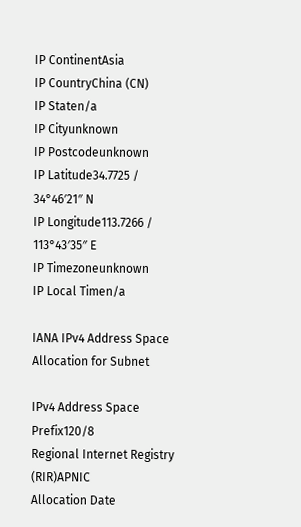IP ContinentAsia
IP CountryChina (CN)
IP Staten/a
IP Cityunknown
IP Postcodeunknown
IP Latitude34.7725 / 34°46′21″ N
IP Longitude113.7266 / 113°43′35″ E
IP Timezoneunknown
IP Local Timen/a

IANA IPv4 Address Space Allocation for Subnet

IPv4 Address Space Prefix120/8
Regional Internet Registry (RIR)APNIC
Allocation Date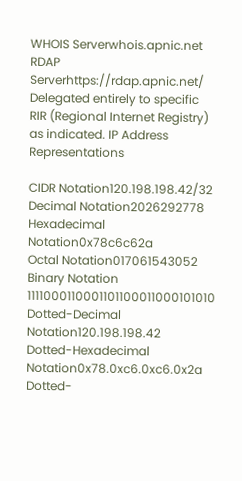WHOIS Serverwhois.apnic.net
RDAP Serverhttps://rdap.apnic.net/
Delegated entirely to specific RIR (Regional Internet Registry) as indicated. IP Address Representations

CIDR Notation120.198.198.42/32
Decimal Notation2026292778
Hexadecimal Notation0x78c6c62a
Octal Notation017061543052
Binary Notation 1111000110001101100011000101010
Dotted-Decimal Notation120.198.198.42
Dotted-Hexadecimal Notation0x78.0xc6.0xc6.0x2a
Dotted-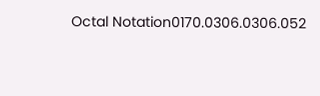Octal Notation0170.0306.0306.052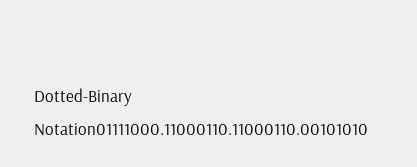Dotted-Binary Notation01111000.11000110.11000110.00101010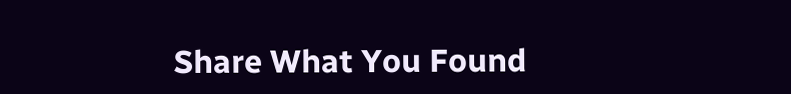Share What You Found